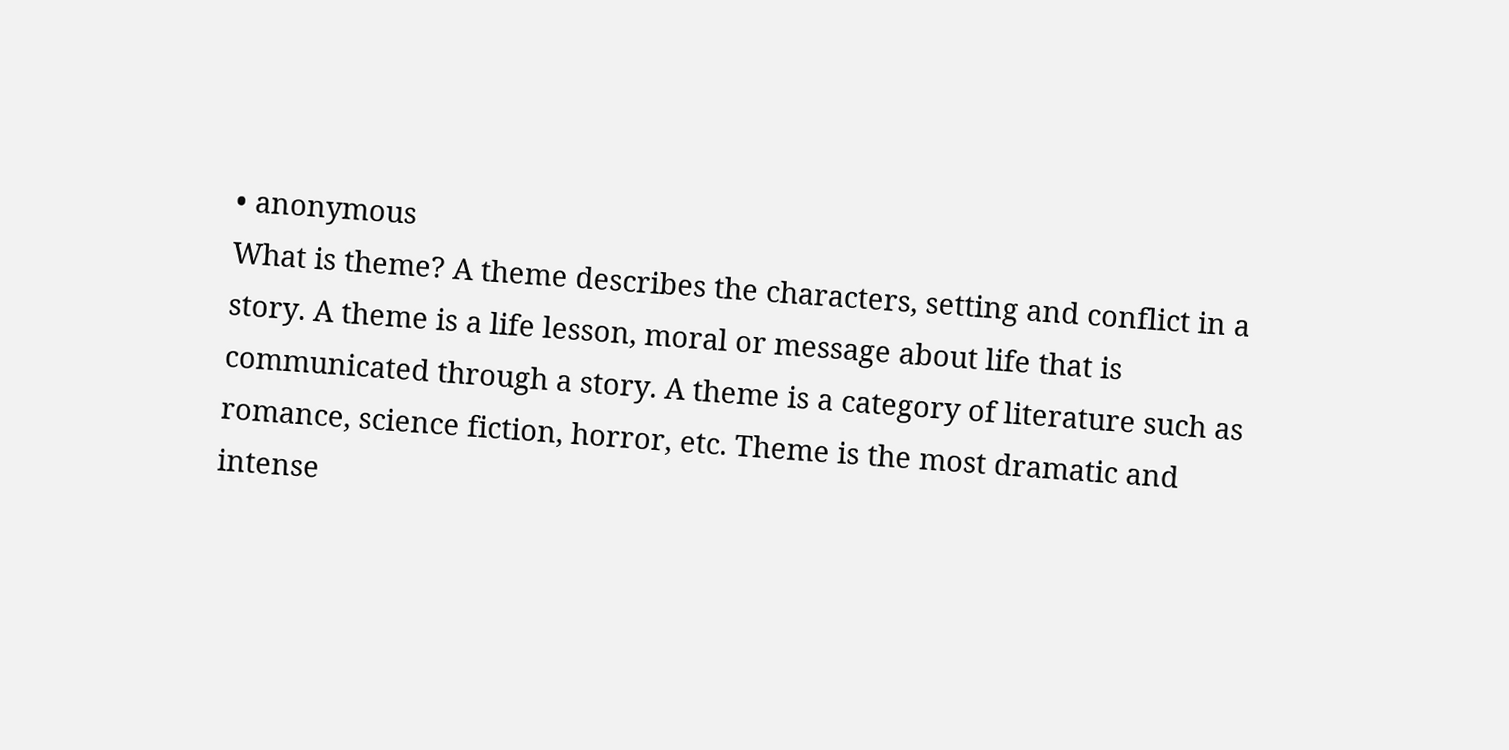• anonymous
What is theme? A theme describes the characters, setting and conflict in a story. A theme is a life lesson, moral or message about life that is communicated through a story. A theme is a category of literature such as romance, science fiction, horror, etc. Theme is the most dramatic and intense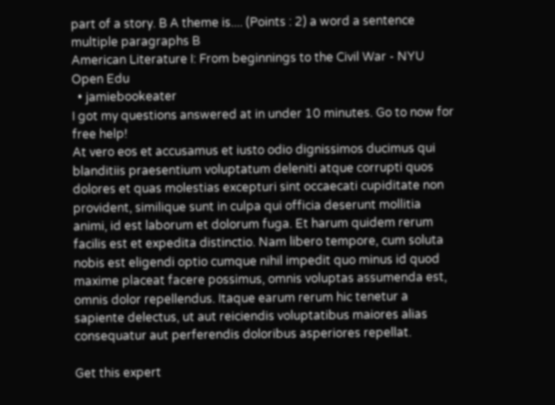part of a story. B A theme is.... (Points : 2) a word a sentence multiple paragraphs B
American Literature I: From beginnings to the Civil War - NYU Open Edu
  • jamiebookeater
I got my questions answered at in under 10 minutes. Go to now for free help!
At vero eos et accusamus et iusto odio dignissimos ducimus qui blanditiis praesentium voluptatum deleniti atque corrupti quos dolores et quas molestias excepturi sint occaecati cupiditate non provident, similique sunt in culpa qui officia deserunt mollitia animi, id est laborum et dolorum fuga. Et harum quidem rerum facilis est et expedita distinctio. Nam libero tempore, cum soluta nobis est eligendi optio cumque nihil impedit quo minus id quod maxime placeat facere possimus, omnis voluptas assumenda est, omnis dolor repellendus. Itaque earum rerum hic tenetur a sapiente delectus, ut aut reiciendis voluptatibus maiores alias consequatur aut perferendis doloribus asperiores repellat.

Get this expert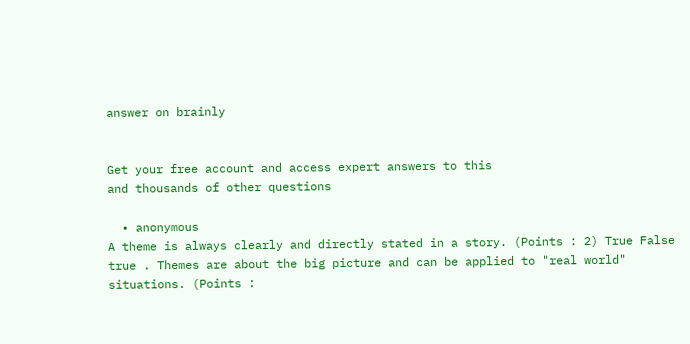answer on brainly


Get your free account and access expert answers to this
and thousands of other questions

  • anonymous
A theme is always clearly and directly stated in a story. (Points : 2) True False true . Themes are about the big picture and can be applied to "real world" situations. (Points :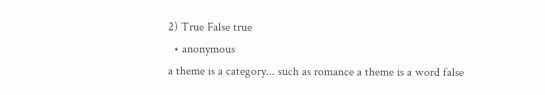2) True False true
  • anonymous
a theme is a category... such as romance a theme is a word false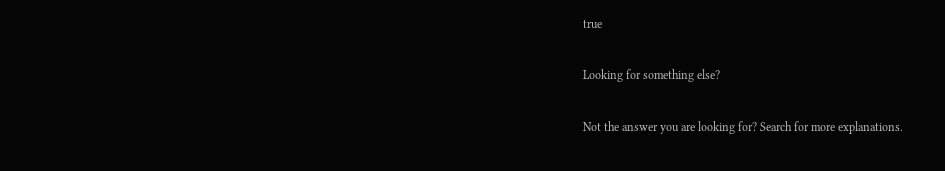true

Looking for something else?

Not the answer you are looking for? Search for more explanations.